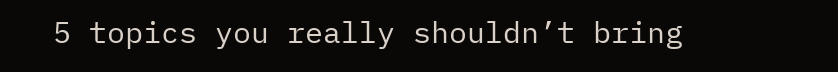5 topics you really shouldn’t bring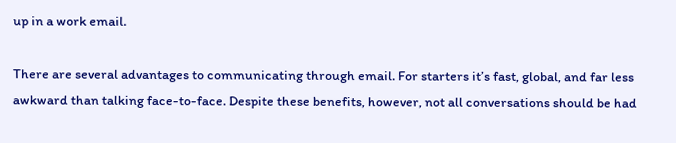up in a work email.

There are several advantages to communicating through email. For starters it’s fast, global, and far less awkward than talking face-to-face. Despite these benefits, however, not all conversations should be had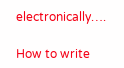electronically….

How to write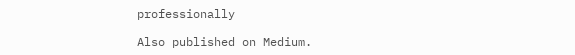professionally

Also published on Medium.